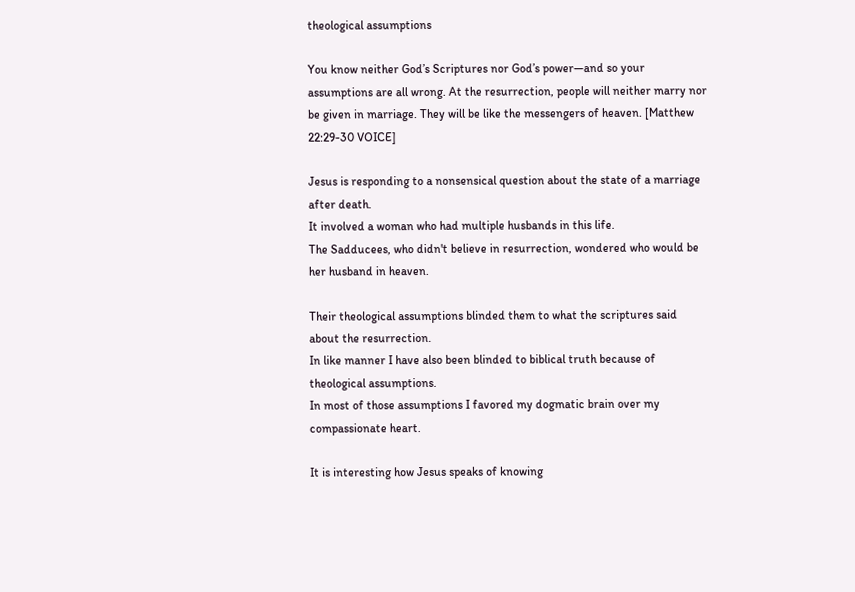theological assumptions

You know neither God’s Scriptures nor God’s power—and so your assumptions are all wrong. At the resurrection, people will neither marry nor be given in marriage. They will be like the messengers of heaven. [Matthew 22:29-30 VOICE]

Jesus is responding to a nonsensical question about the state of a marriage after death.
It involved a woman who had multiple husbands in this life.
The Sadducees, who didn't believe in resurrection, wondered who would be her husband in heaven.

Their theological assumptions blinded them to what the scriptures said about the resurrection.
In like manner I have also been blinded to biblical truth because of theological assumptions.
In most of those assumptions I favored my dogmatic brain over my compassionate heart.

It is interesting how Jesus speaks of knowing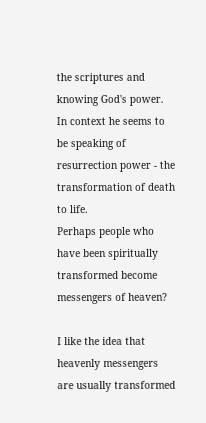the scriptures and knowing God's power.
In context he seems to be speaking of resurrection power - the transformation of death to life.
Perhaps people who have been spiritually transformed become messengers of heaven?

I like the idea that heavenly messengers are usually transformed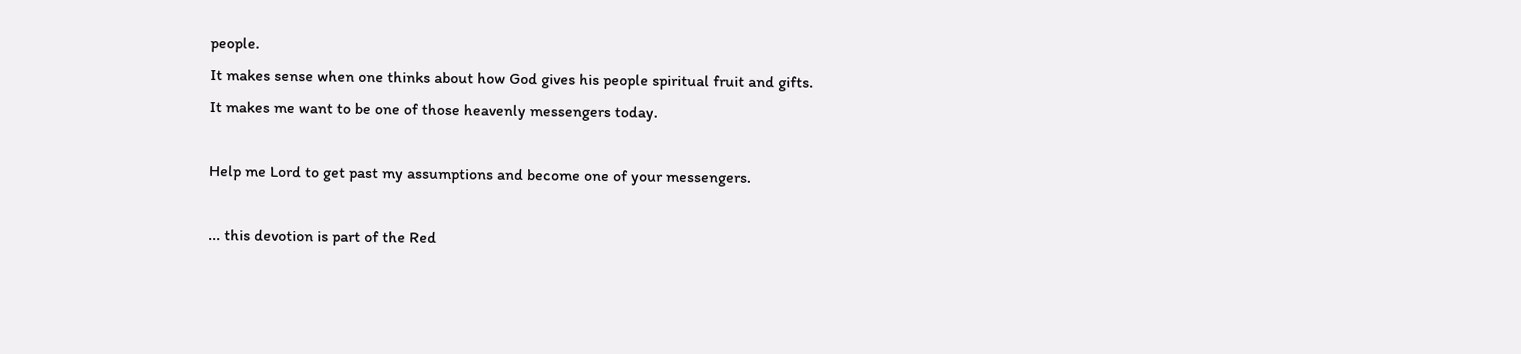people.
It makes sense when one thinks about how God gives his people spiritual fruit and gifts.
It makes me want to be one of those heavenly messengers today.

Help me Lord to get past my assumptions and become one of your messengers.

... this devotion is part of the Red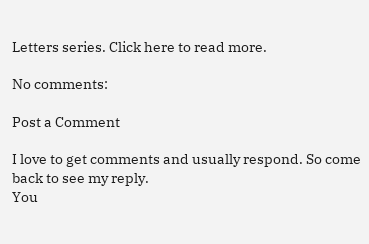Letters series. Click here to read more.

No comments:

Post a Comment

I love to get comments and usually respond. So come back to see my reply.
You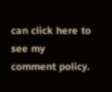can click here to see my comment policy.